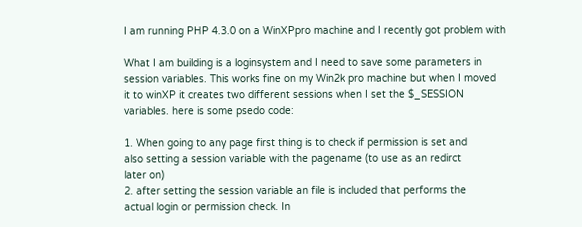I am running PHP 4.3.0 on a WinXPpro machine and I recently got problem with

What I am building is a loginsystem and I need to save some parameters in
session variables. This works fine on my Win2k pro machine but when I moved
it to winXP it creates two different sessions when I set the $_SESSION
variables. here is some psedo code:

1. When going to any page first thing is to check if permission is set and
also setting a session variable with the pagename (to use as an redirct
later on)
2. after setting the session variable an file is included that performs the
actual login or permission check. In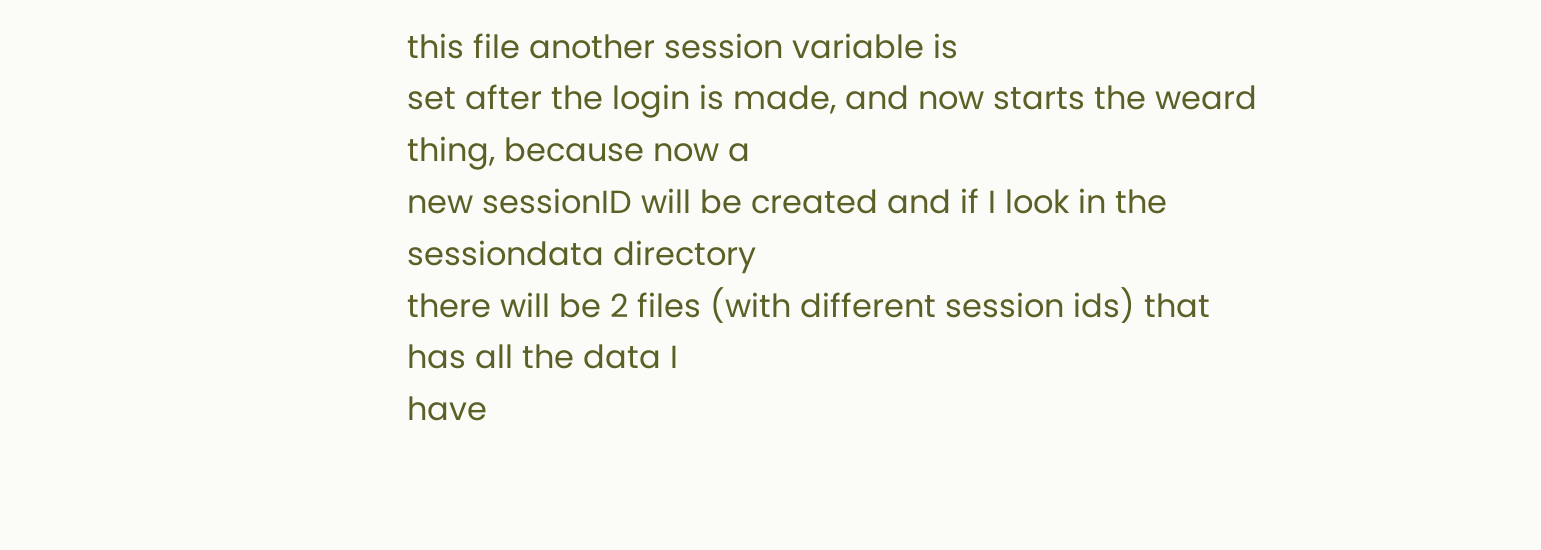this file another session variable is
set after the login is made, and now starts the weard thing, because now a
new sessionID will be created and if I look in the sessiondata directory
there will be 2 files (with different session ids) that has all the data I
have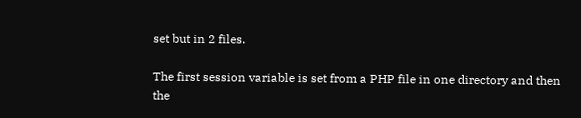set but in 2 files.

The first session variable is set from a PHP file in one directory and then
the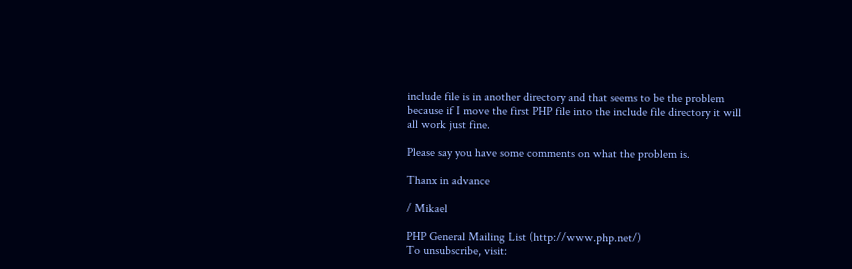include file is in another directory and that seems to be the problem
because if I move the first PHP file into the include file directory it will
all work just fine.

Please say you have some comments on what the problem is.

Thanx in advance

/ Mikael

PHP General Mailing List (http://www.php.net/)
To unsubscribe, visit: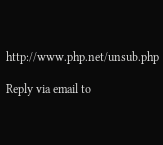http://www.php.net/unsub.php

Reply via email to